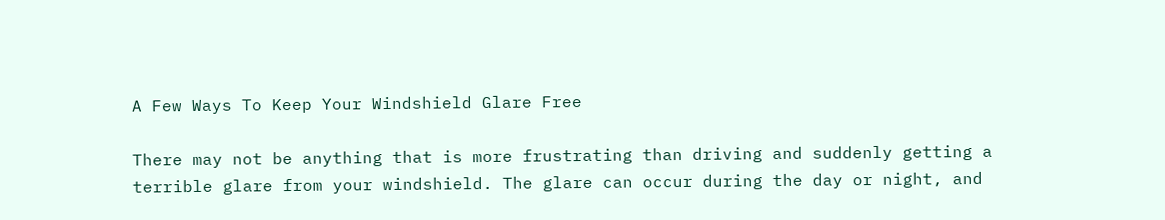A Few Ways To Keep Your Windshield Glare Free

There may not be anything that is more frustrating than driving and suddenly getting a terrible glare from your windshield. The glare can occur during the day or night, and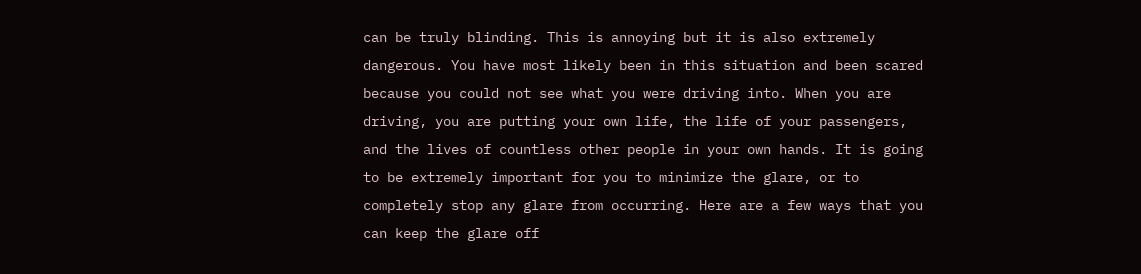can be truly blinding. This is annoying but it is also extremely dangerous. You have most likely been in this situation and been scared because you could not see what you were driving into. When you are driving, you are putting your own life, the life of your passengers, and the lives of countless other people in your own hands. It is going to be extremely important for you to minimize the glare, or to completely stop any glare from occurring. Here are a few ways that you can keep the glare off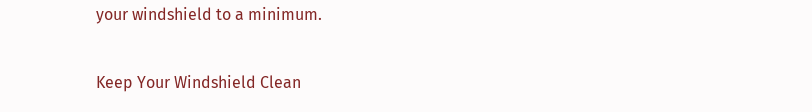your windshield to a minimum.

Keep Your Windshield Clean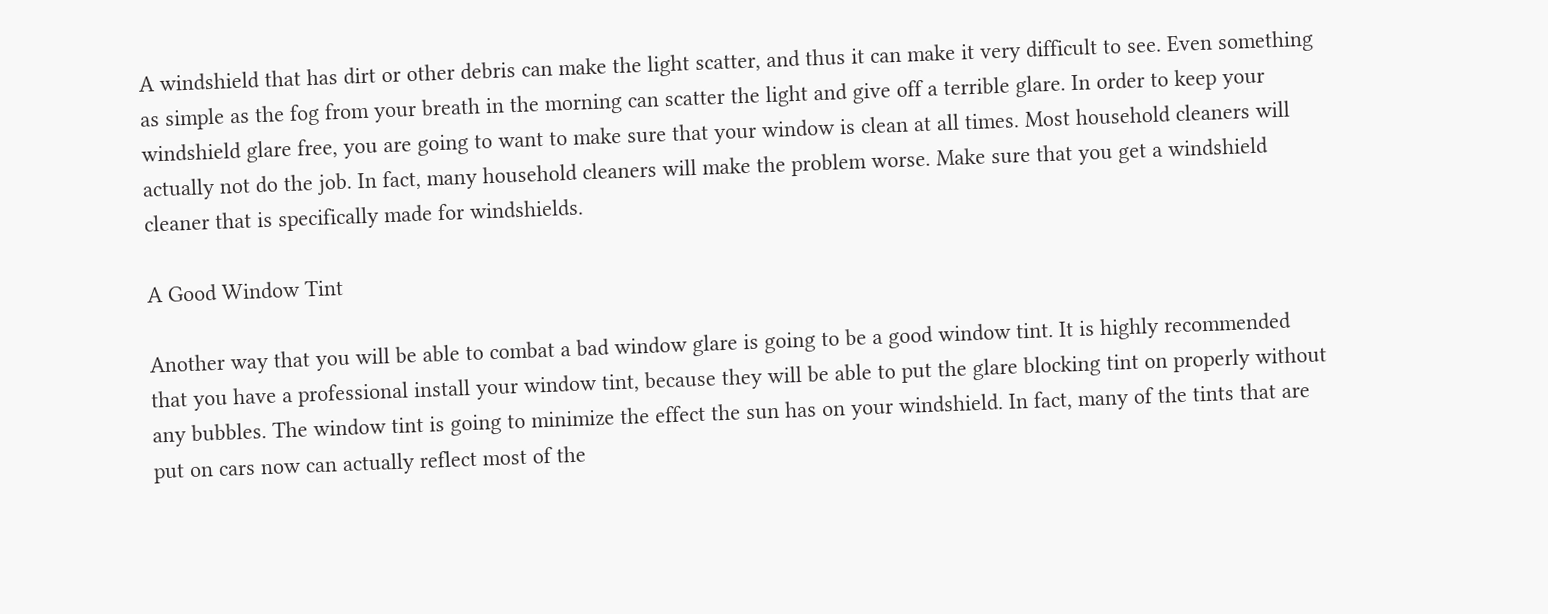A windshield that has dirt or other debris can make the light scatter, and thus it can make it very difficult to see. Even something as simple as the fog from your breath in the morning can scatter the light and give off a terrible glare. In order to keep your windshield glare free, you are going to want to make sure that your window is clean at all times. Most household cleaners will actually not do the job. In fact, many household cleaners will make the problem worse. Make sure that you get a windshield cleaner that is specifically made for windshields.

A Good Window Tint

Another way that you will be able to combat a bad window glare is going to be a good window tint. It is highly recommended that you have a professional install your window tint, because they will be able to put the glare blocking tint on properly without any bubbles. The window tint is going to minimize the effect the sun has on your windshield. In fact, many of the tints that are put on cars now can actually reflect most of the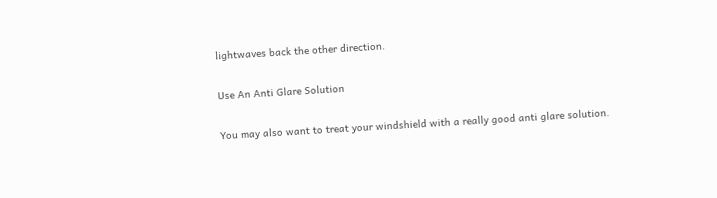lightwaves back the other direction.

Use An Anti Glare Solution

You may also want to treat your windshield with a really good anti glare solution.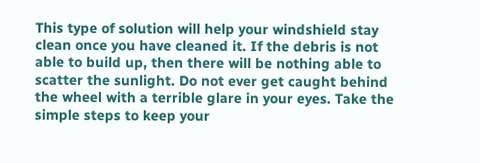This type of solution will help your windshield stay clean once you have cleaned it. If the debris is not able to build up, then there will be nothing able to scatter the sunlight. Do not ever get caught behind the wheel with a terrible glare in your eyes. Take the simple steps to keep your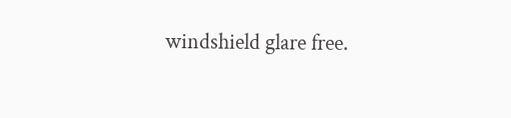windshield glare free.